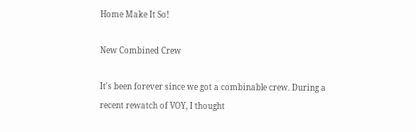Home Make It So!

New Combined Crew

It's been forever since we got a combinable crew. During a recent rewatch of VOY, I thought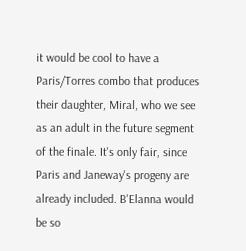it would be cool to have a Paris/Torres combo that produces their daughter, Miral, who we see as an adult in the future segment of the finale. It's only fair, since Paris and Janeway's progeny are already included. B'Elanna would be so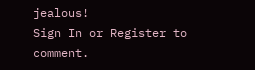jealous!
Sign In or Register to comment.